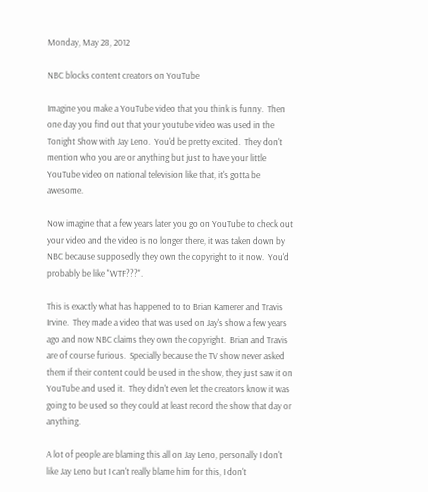Monday, May 28, 2012

NBC blocks content creators on YouTube

Imagine you make a YouTube video that you think is funny.  Then one day you find out that your youtube video was used in the Tonight Show with Jay Leno.  You'd be pretty excited.  They don't mention who you are or anything but just to have your little YouTube video on national television like that, it's gotta be awesome.

Now imagine that a few years later you go on YouTube to check out your video and the video is no longer there, it was taken down by NBC because supposedly they own the copyright to it now.  You'd probably be like "WTF???".

This is exactly what has happened to to Brian Kamerer and Travis Irvine.  They made a video that was used on Jay's show a few years ago and now NBC claims they own the copyright.  Brian and Travis are of course furious.  Specially because the TV show never asked them if their content could be used in the show, they just saw it on YouTube and used it.  They didn't even let the creators know it was going to be used so they could at least record the show that day or anything.

A lot of people are blaming this all on Jay Leno, personally I don't like Jay Leno but I can't really blame him for this, I don't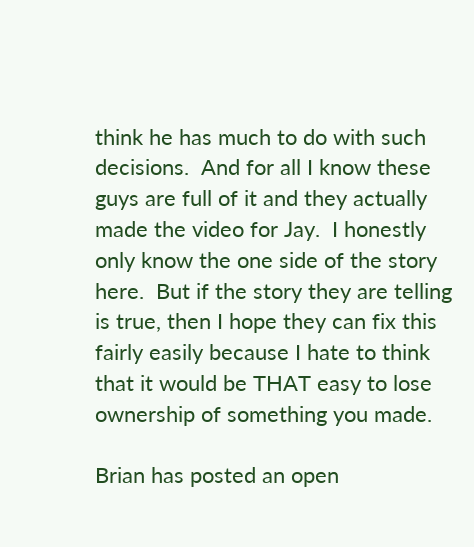think he has much to do with such decisions.  And for all I know these guys are full of it and they actually made the video for Jay.  I honestly only know the one side of the story here.  But if the story they are telling is true, then I hope they can fix this fairly easily because I hate to think that it would be THAT easy to lose ownership of something you made.

Brian has posted an open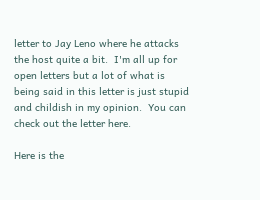letter to Jay Leno where he attacks the host quite a bit.  I'm all up for open letters but a lot of what is being said in this letter is just stupid and childish in my opinion.  You can check out the letter here.

Here is the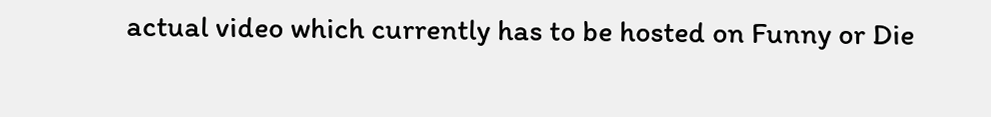actual video which currently has to be hosted on Funny or Die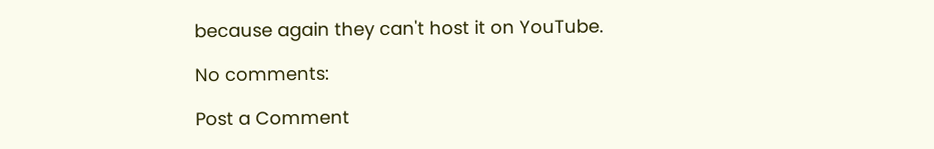because again they can't host it on YouTube.

No comments:

Post a Comment